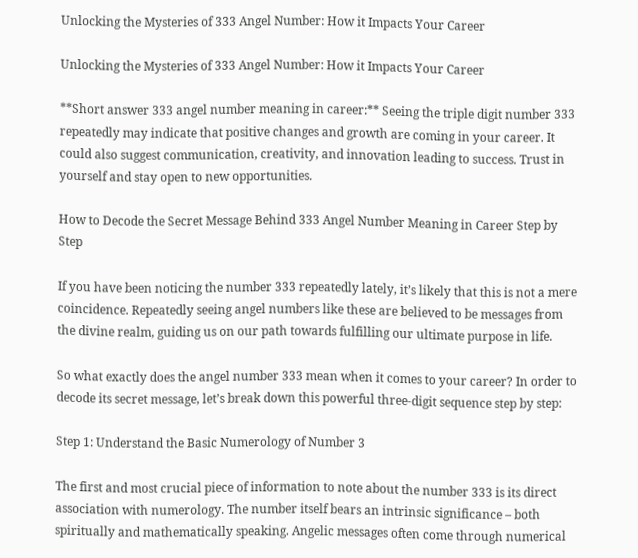Unlocking the Mysteries of 333 Angel Number: How it Impacts Your Career

Unlocking the Mysteries of 333 Angel Number: How it Impacts Your Career

**Short answer 333 angel number meaning in career:** Seeing the triple digit number 333 repeatedly may indicate that positive changes and growth are coming in your career. It could also suggest communication, creativity, and innovation leading to success. Trust in yourself and stay open to new opportunities.

How to Decode the Secret Message Behind 333 Angel Number Meaning in Career Step by Step

If you have been noticing the number 333 repeatedly lately, it’s likely that this is not a mere coincidence. Repeatedly seeing angel numbers like these are believed to be messages from the divine realm, guiding us on our path towards fulfilling our ultimate purpose in life.

So what exactly does the angel number 333 mean when it comes to your career? In order to decode its secret message, let’s break down this powerful three-digit sequence step by step:

Step 1: Understand the Basic Numerology of Number 3

The first and most crucial piece of information to note about the number 333 is its direct association with numerology. The number itself bears an intrinsic significance – both spiritually and mathematically speaking. Angelic messages often come through numerical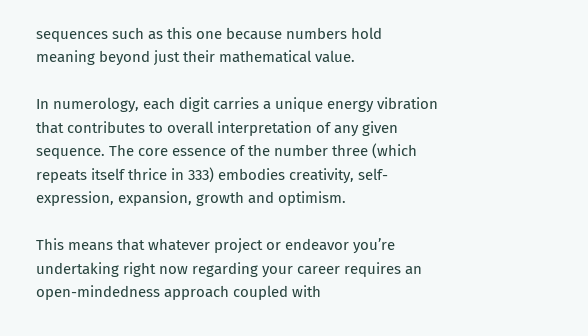sequences such as this one because numbers hold meaning beyond just their mathematical value.

In numerology, each digit carries a unique energy vibration that contributes to overall interpretation of any given sequence. The core essence of the number three (which repeats itself thrice in 333) embodies creativity, self-expression, expansion, growth and optimism.

This means that whatever project or endeavor you’re undertaking right now regarding your career requires an open-mindedness approach coupled with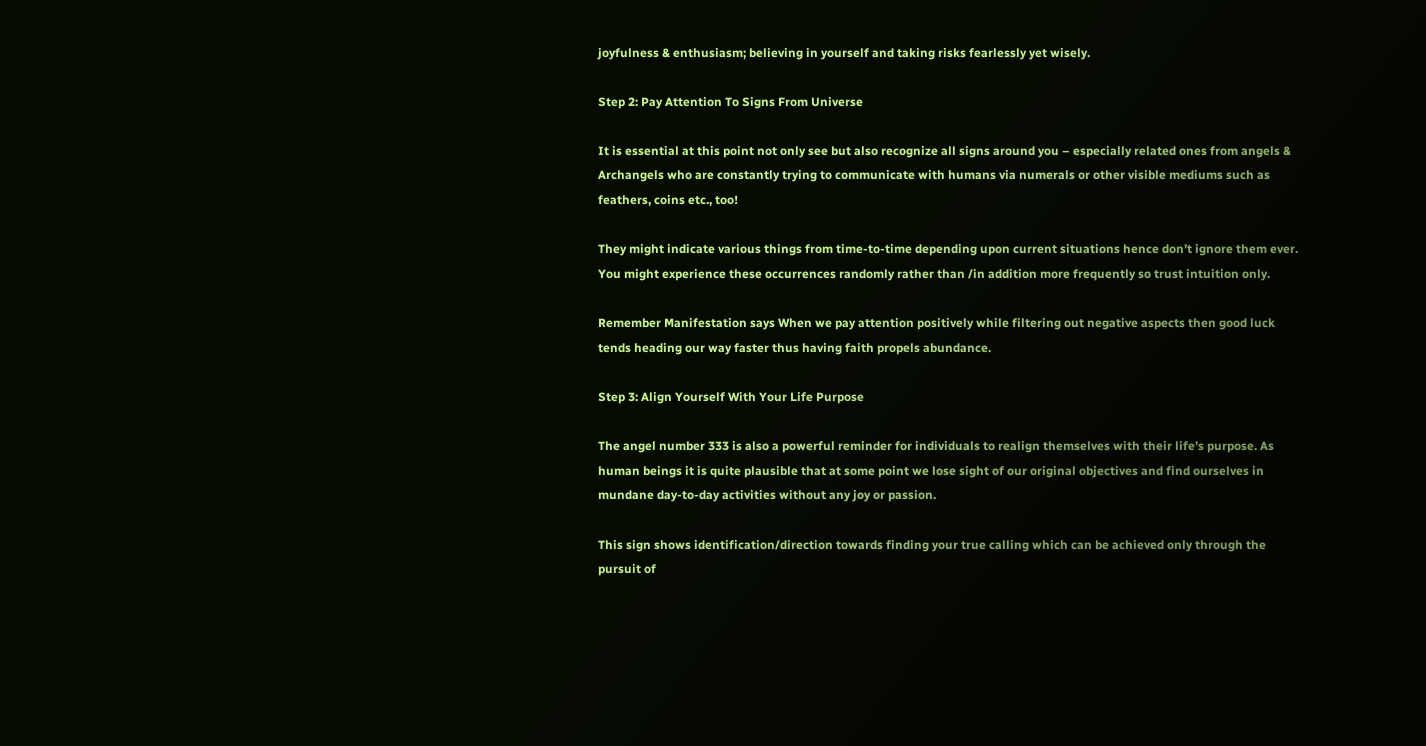joyfulness & enthusiasm; believing in yourself and taking risks fearlessly yet wisely.

Step 2: Pay Attention To Signs From Universe

It is essential at this point not only see but also recognize all signs around you – especially related ones from angels & Archangels who are constantly trying to communicate with humans via numerals or other visible mediums such as feathers, coins etc., too!

They might indicate various things from time-to-time depending upon current situations hence don’t ignore them ever. You might experience these occurrences randomly rather than /in addition more frequently so trust intuition only.

Remember Manifestation says When we pay attention positively while filtering out negative aspects then good luck tends heading our way faster thus having faith propels abundance.

Step 3: Align Yourself With Your Life Purpose

The angel number 333 is also a powerful reminder for individuals to realign themselves with their life’s purpose. As human beings it is quite plausible that at some point we lose sight of our original objectives and find ourselves in mundane day-to-day activities without any joy or passion.

This sign shows identification/direction towards finding your true calling which can be achieved only through the pursuit of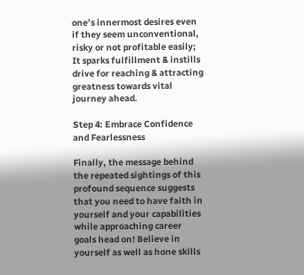one’s innermost desires even if they seem unconventional, risky or not profitable easily; It sparks fulfillment & instills drive for reaching & attracting greatness towards vital journey ahead.

Step 4: Embrace Confidence and Fearlessness

Finally, the message behind the repeated sightings of this profound sequence suggests that you need to have faith in yourself and your capabilities while approaching career goals head on! Believe in yourself as well as hone skills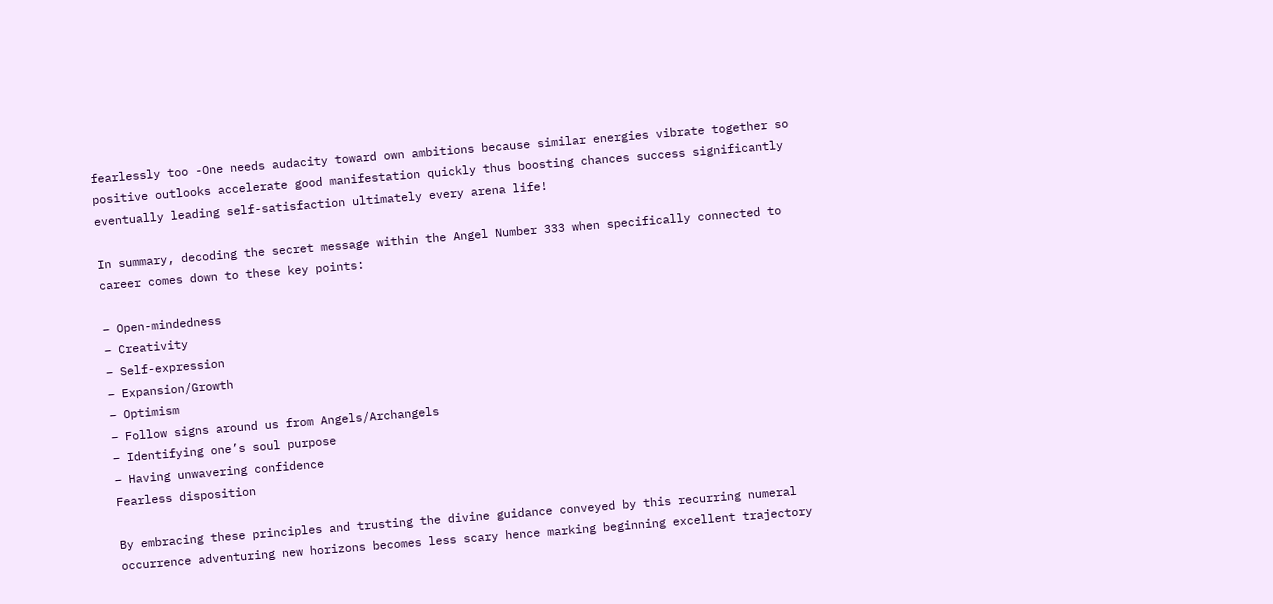fearlessly too -One needs audacity toward own ambitions because similar energies vibrate together so positive outlooks accelerate good manifestation quickly thus boosting chances success significantly eventually leading self-satisfaction ultimately every arena life!

In summary, decoding the secret message within the Angel Number 333 when specifically connected to career comes down to these key points:

– Open-mindedness
– Creativity
– Self-expression
– Expansion/Growth
– Optimism
– Follow signs around us from Angels/Archangels
– Identifying one’s soul purpose
– Having unwavering confidence
Fearless disposition

By embracing these principles and trusting the divine guidance conveyed by this recurring numeral occurrence adventuring new horizons becomes less scary hence marking beginning excellent trajectory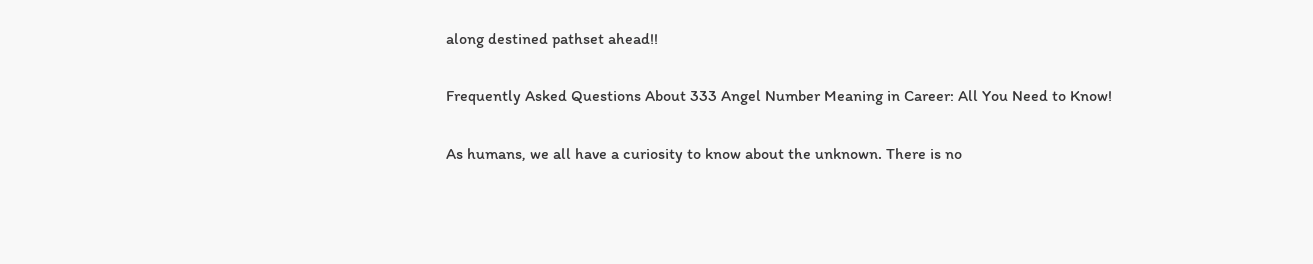along destined pathset ahead!!

Frequently Asked Questions About 333 Angel Number Meaning in Career: All You Need to Know!

As humans, we all have a curiosity to know about the unknown. There is no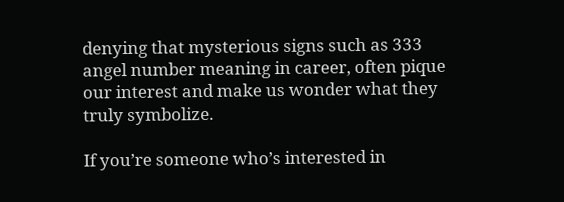denying that mysterious signs such as 333 angel number meaning in career, often pique our interest and make us wonder what they truly symbolize.

If you’re someone who’s interested in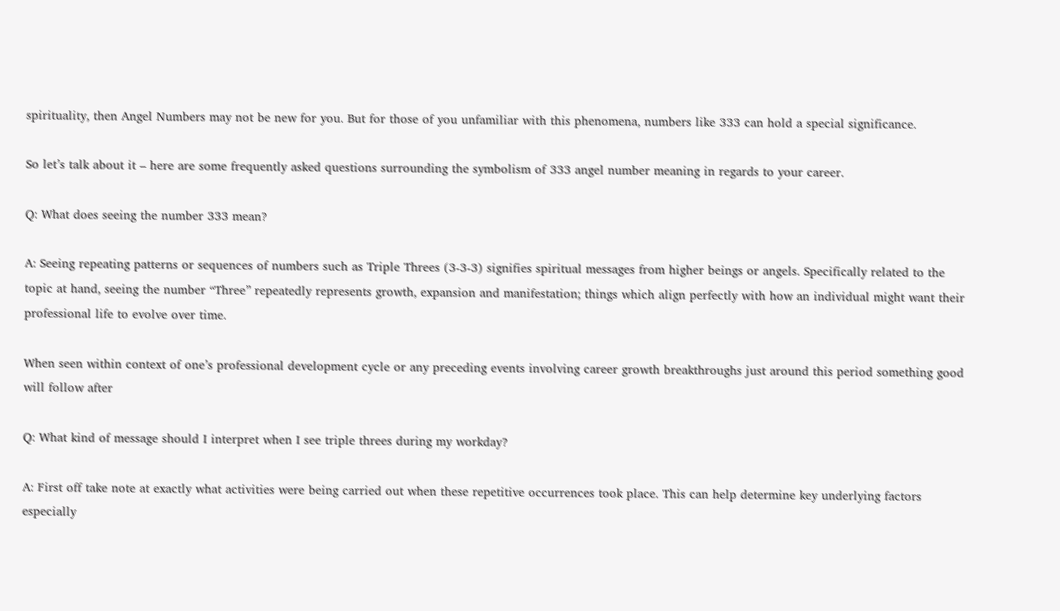spirituality, then Angel Numbers may not be new for you. But for those of you unfamiliar with this phenomena, numbers like 333 can hold a special significance.

So let’s talk about it – here are some frequently asked questions surrounding the symbolism of 333 angel number meaning in regards to your career.

Q: What does seeing the number 333 mean?

A: Seeing repeating patterns or sequences of numbers such as Triple Threes (3-3-3) signifies spiritual messages from higher beings or angels. Specifically related to the topic at hand, seeing the number “Three” repeatedly represents growth, expansion and manifestation; things which align perfectly with how an individual might want their professional life to evolve over time.

When seen within context of one’s professional development cycle or any preceding events involving career growth breakthroughs just around this period something good will follow after

Q: What kind of message should I interpret when I see triple threes during my workday?

A: First off take note at exactly what activities were being carried out when these repetitive occurrences took place. This can help determine key underlying factors especially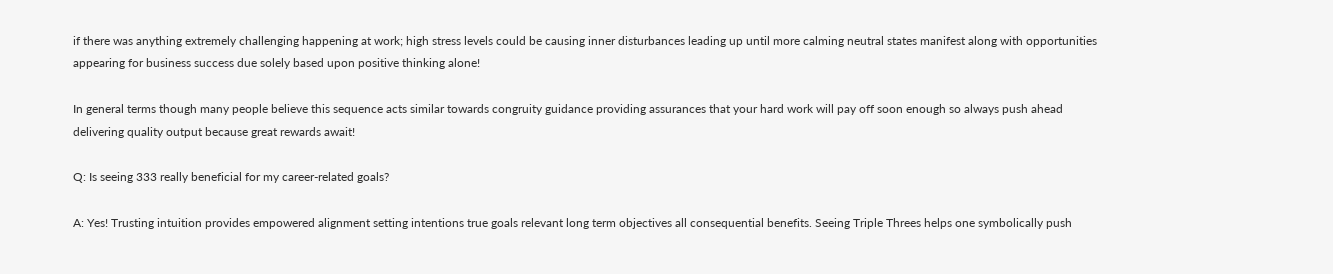if there was anything extremely challenging happening at work; high stress levels could be causing inner disturbances leading up until more calming neutral states manifest along with opportunities appearing for business success due solely based upon positive thinking alone!

In general terms though many people believe this sequence acts similar towards congruity guidance providing assurances that your hard work will pay off soon enough so always push ahead delivering quality output because great rewards await!

Q: Is seeing 333 really beneficial for my career-related goals?

A: Yes! Trusting intuition provides empowered alignment setting intentions true goals relevant long term objectives all consequential benefits. Seeing Triple Threes helps one symbolically push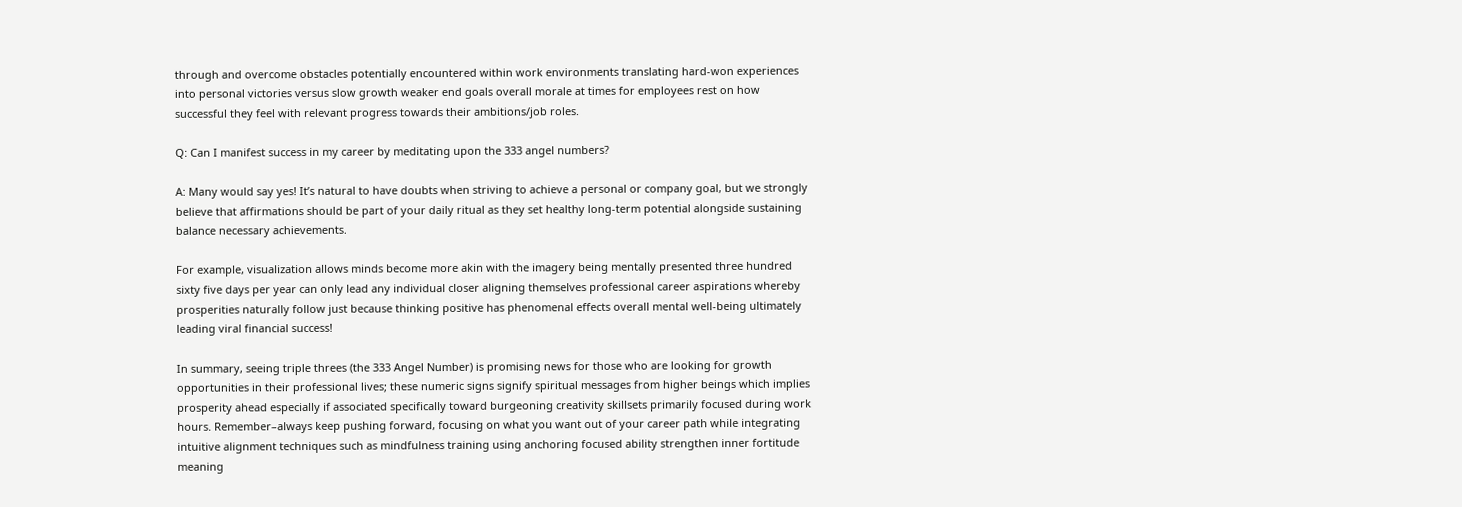through and overcome obstacles potentially encountered within work environments translating hard-won experiences into personal victories versus slow growth weaker end goals overall morale at times for employees rest on how successful they feel with relevant progress towards their ambitions/job roles.

Q: Can I manifest success in my career by meditating upon the 333 angel numbers?

A: Many would say yes! It’s natural to have doubts when striving to achieve a personal or company goal, but we strongly believe that affirmations should be part of your daily ritual as they set healthy long-term potential alongside sustaining balance necessary achievements.

For example, visualization allows minds become more akin with the imagery being mentally presented three hundred sixty five days per year can only lead any individual closer aligning themselves professional career aspirations whereby prosperities naturally follow just because thinking positive has phenomenal effects overall mental well-being ultimately leading viral financial success!

In summary, seeing triple threes (the 333 Angel Number) is promising news for those who are looking for growth opportunities in their professional lives; these numeric signs signify spiritual messages from higher beings which implies prosperity ahead especially if associated specifically toward burgeoning creativity skillsets primarily focused during work hours. Remember–always keep pushing forward, focusing on what you want out of your career path while integrating intuitive alignment techniques such as mindfulness training using anchoring focused ability strengthen inner fortitude meaning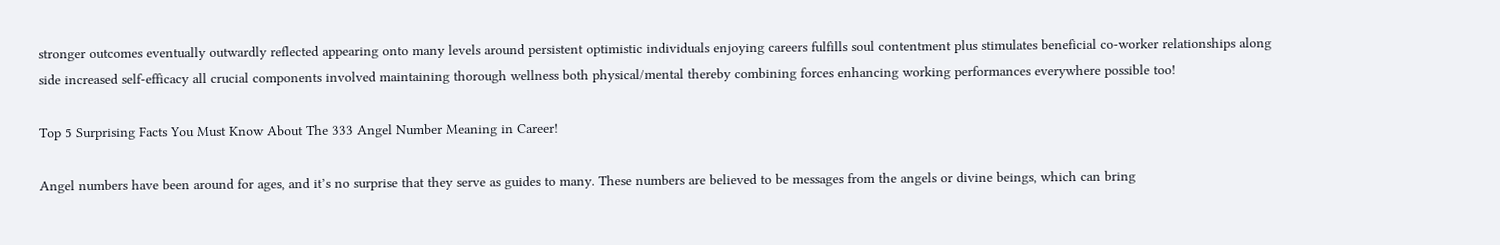stronger outcomes eventually outwardly reflected appearing onto many levels around persistent optimistic individuals enjoying careers fulfills soul contentment plus stimulates beneficial co-worker relationships along side increased self-efficacy all crucial components involved maintaining thorough wellness both physical/mental thereby combining forces enhancing working performances everywhere possible too!

Top 5 Surprising Facts You Must Know About The 333 Angel Number Meaning in Career!

Angel numbers have been around for ages, and it’s no surprise that they serve as guides to many. These numbers are believed to be messages from the angels or divine beings, which can bring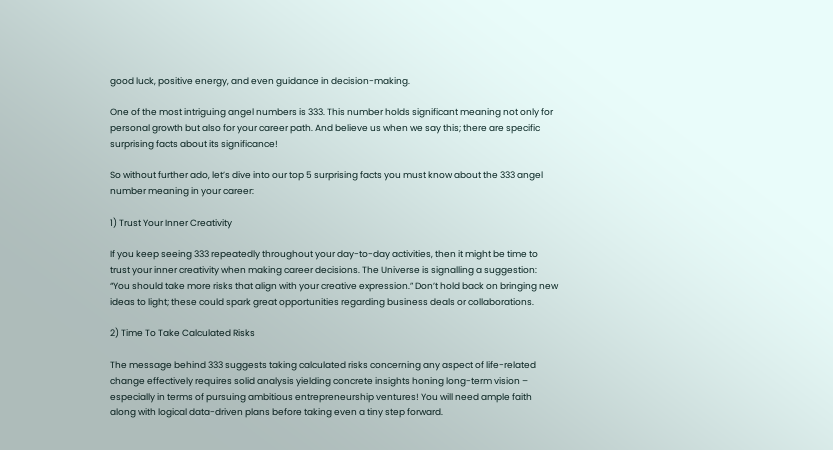good luck, positive energy, and even guidance in decision-making.

One of the most intriguing angel numbers is 333. This number holds significant meaning not only for personal growth but also for your career path. And believe us when we say this; there are specific surprising facts about its significance!

So without further ado, let’s dive into our top 5 surprising facts you must know about the 333 angel number meaning in your career:

1) Trust Your Inner Creativity

If you keep seeing 333 repeatedly throughout your day-to-day activities, then it might be time to trust your inner creativity when making career decisions. The Universe is signalling a suggestion: “You should take more risks that align with your creative expression.” Don’t hold back on bringing new ideas to light; these could spark great opportunities regarding business deals or collaborations.

2) Time To Take Calculated Risks

The message behind 333 suggests taking calculated risks concerning any aspect of life-related change effectively requires solid analysis yielding concrete insights honing long-term vision – especially in terms of pursuing ambitious entrepreneurship ventures! You will need ample faith along with logical data-driven plans before taking even a tiny step forward.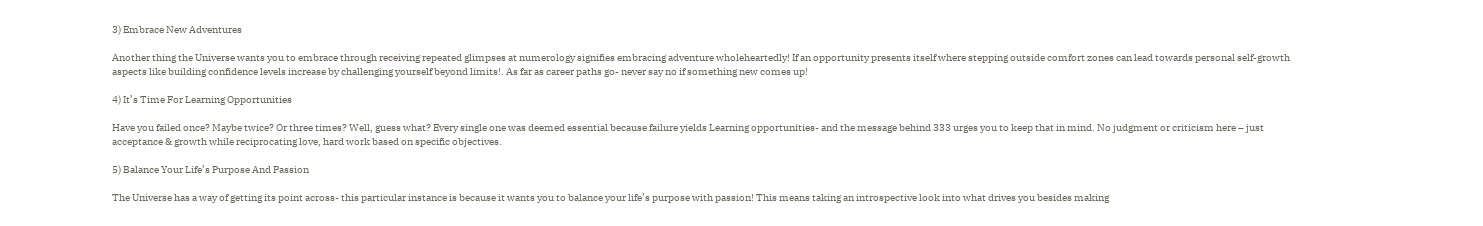3) Embrace New Adventures

Another thing the Universe wants you to embrace through receiving repeated glimpses at numerology signifies embracing adventure wholeheartedly! If an opportunity presents itself where stepping outside comfort zones can lead towards personal self-growth aspects like building confidence levels increase by challenging yourself beyond limits!. As far as career paths go- never say no if something new comes up!

4) It’s Time For Learning Opportunities

Have you failed once? Maybe twice? Or three times? Well, guess what? Every single one was deemed essential because failure yields Learning opportunities- and the message behind 333 urges you to keep that in mind. No judgment or criticism here – just acceptance & growth while reciprocating love, hard work based on specific objectives.

5) Balance Your Life’s Purpose And Passion

The Universe has a way of getting its point across- this particular instance is because it wants you to balance your life’s purpose with passion! This means taking an introspective look into what drives you besides making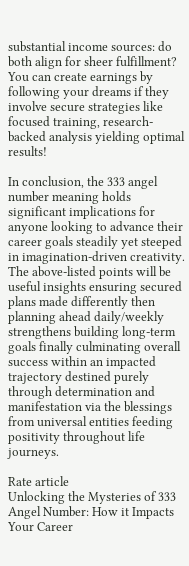substantial income sources: do both align for sheer fulfillment? You can create earnings by following your dreams if they involve secure strategies like focused training, research-backed analysis yielding optimal results!

In conclusion, the 333 angel number meaning holds significant implications for anyone looking to advance their career goals steadily yet steeped in imagination-driven creativity. The above-listed points will be useful insights ensuring secured plans made differently then planning ahead daily/weekly strengthens building long-term goals finally culminating overall success within an impacted trajectory destined purely through determination and manifestation via the blessings from universal entities feeding positivity throughout life journeys.

Rate article
Unlocking the Mysteries of 333 Angel Number: How it Impacts Your Career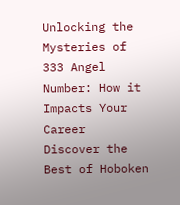Unlocking the Mysteries of 333 Angel Number: How it Impacts Your Career
Discover the Best of Hoboken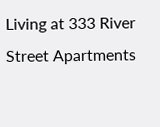Living at 333 River Street Apartments